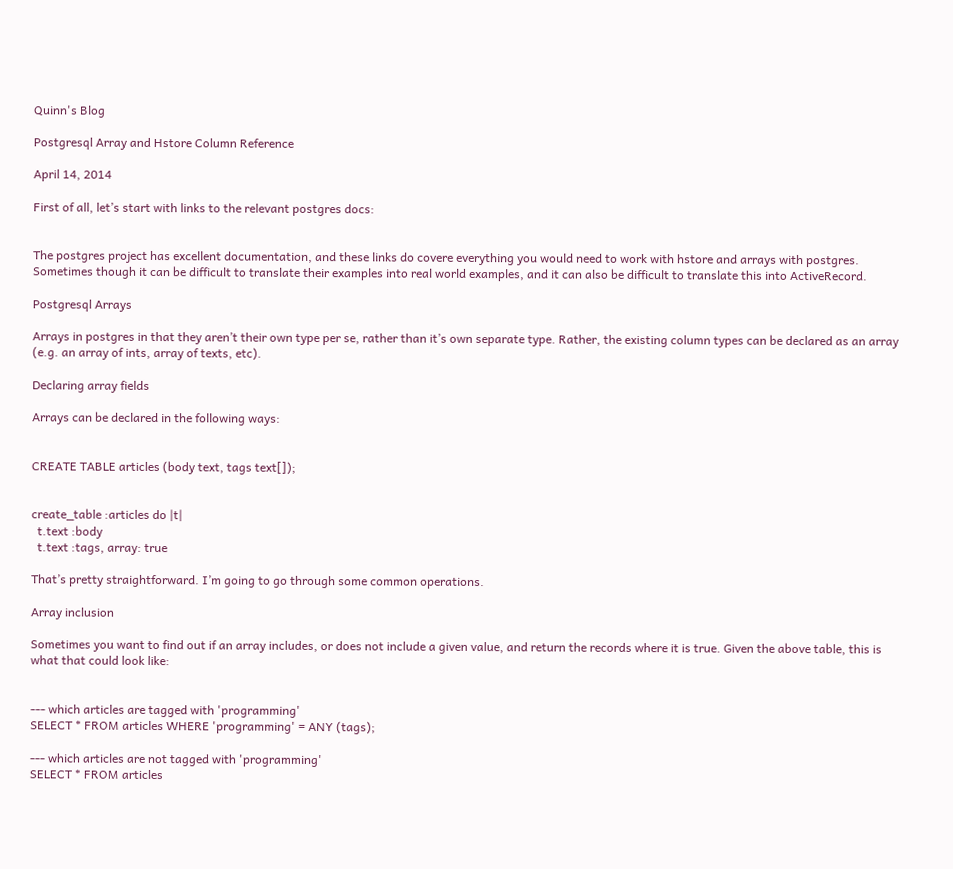Quinn's Blog

Postgresql Array and Hstore Column Reference

April 14, 2014

First of all, let’s start with links to the relevant postgres docs:


The postgres project has excellent documentation, and these links do covere everything you would need to work with hstore and arrays with postgres. Sometimes though it can be difficult to translate their examples into real world examples, and it can also be difficult to translate this into ActiveRecord.

Postgresql Arrays

Arrays in postgres in that they aren’t their own type per se, rather than it’s own separate type. Rather, the existing column types can be declared as an array (e.g. an array of ints, array of texts, etc).

Declaring array fields

Arrays can be declared in the following ways:


CREATE TABLE articles (body text, tags text[]);


create_table :articles do |t|
  t.text :body
  t.text :tags, array: true

That’s pretty straightforward. I’m going to go through some common operations.

Array inclusion

Sometimes you want to find out if an array includes, or does not include a given value, and return the records where it is true. Given the above table, this is what that could look like:


--- which articles are tagged with 'programming'
SELECT * FROM articles WHERE 'programming' = ANY (tags);

--- which articles are not tagged with 'programming'
SELECT * FROM articles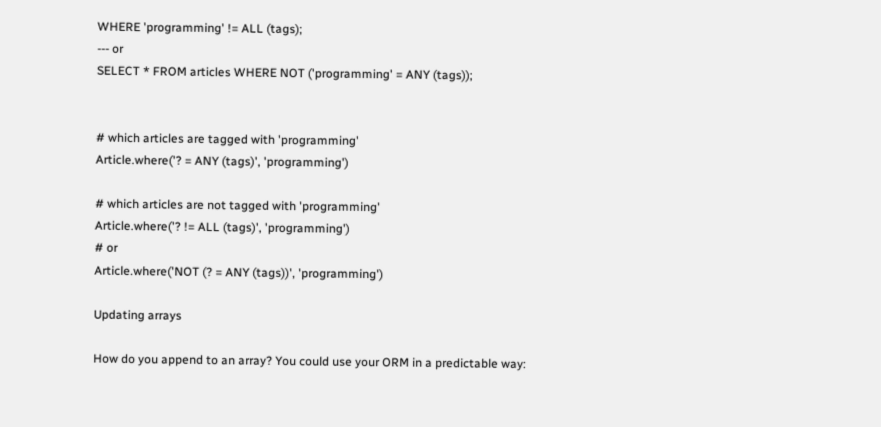WHERE 'programming' != ALL (tags);
--- or
SELECT * FROM articles WHERE NOT ('programming' = ANY (tags));


# which articles are tagged with 'programming'
Article.where('? = ANY (tags)', 'programming')

# which articles are not tagged with 'programming'
Article.where('? != ALL (tags)', 'programming')
# or
Article.where('NOT (? = ANY (tags))', 'programming')

Updating arrays

How do you append to an array? You could use your ORM in a predictable way: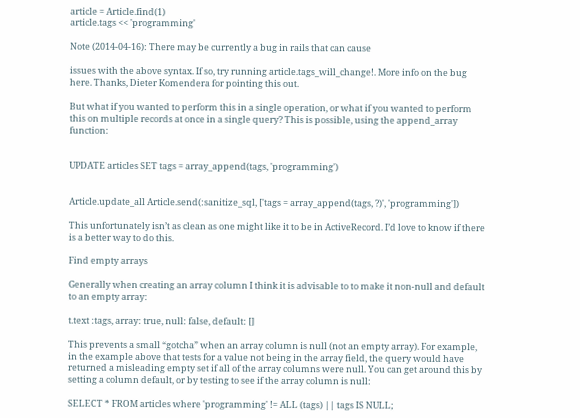article = Article.find(1)
article.tags << 'programming'

Note (2014-04-16): There may be currently a bug in rails that can cause

issues with the above syntax. If so, try running article.tags_will_change!. More info on the bug here. Thanks, Dieter Komendera for pointing this out.

But what if you wanted to perform this in a single operation, or what if you wanted to perform this on multiple records at once in a single query? This is possible, using the append_array function:


UPDATE articles SET tags = array_append(tags, 'programming')


Article.update_all Article.send(:sanitize_sql, ['tags = array_append(tags, ?)', 'programming'])

This unfortunately isn’t as clean as one might like it to be in ActiveRecord. I’d love to know if there is a better way to do this.

Find empty arrays

Generally when creating an array column I think it is advisable to to make it non-null and default to an empty array:

t.text :tags, array: true, null: false, default: []

This prevents a small “gotcha” when an array column is null (not an empty array). For example, in the example above that tests for a value not being in the array field, the query would have returned a misleading empty set if all of the array columns were null. You can get around this by setting a column default, or by testing to see if the array column is null:

SELECT * FROM articles where 'programming' != ALL (tags) || tags IS NULL;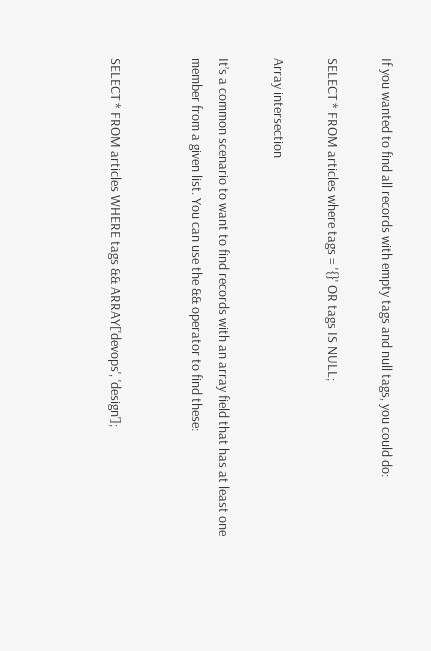If you wanted to find all records with empty tags and null tags, you could do:

SELECT * FROM articles where tags = '{}' OR tags IS NULL;

Array intersection

It’s a common scenario to want to find records with an array field that has at least one member from a given list. You can use the && operator to find these:


SELECT * FROM articles WHERE tags && ARRAY['devops', 'design'];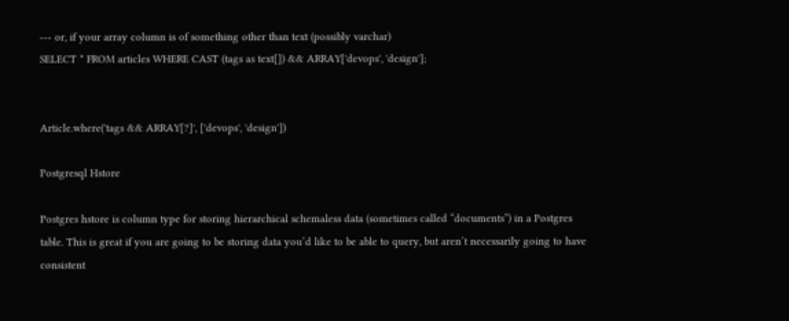--- or, if your array column is of something other than text (possibly varchar)
SELECT * FROM articles WHERE CAST (tags as text[]) && ARRAY['devops', 'design'];


Article.where('tags && ARRAY[?]', ['devops', 'design'])

Postgresql Hstore

Postgres hstore is column type for storing hierarchical schemaless data (sometimes called “documents”) in a Postgres table. This is great if you are going to be storing data you’d like to be able to query, but aren’t necessarily going to have consistent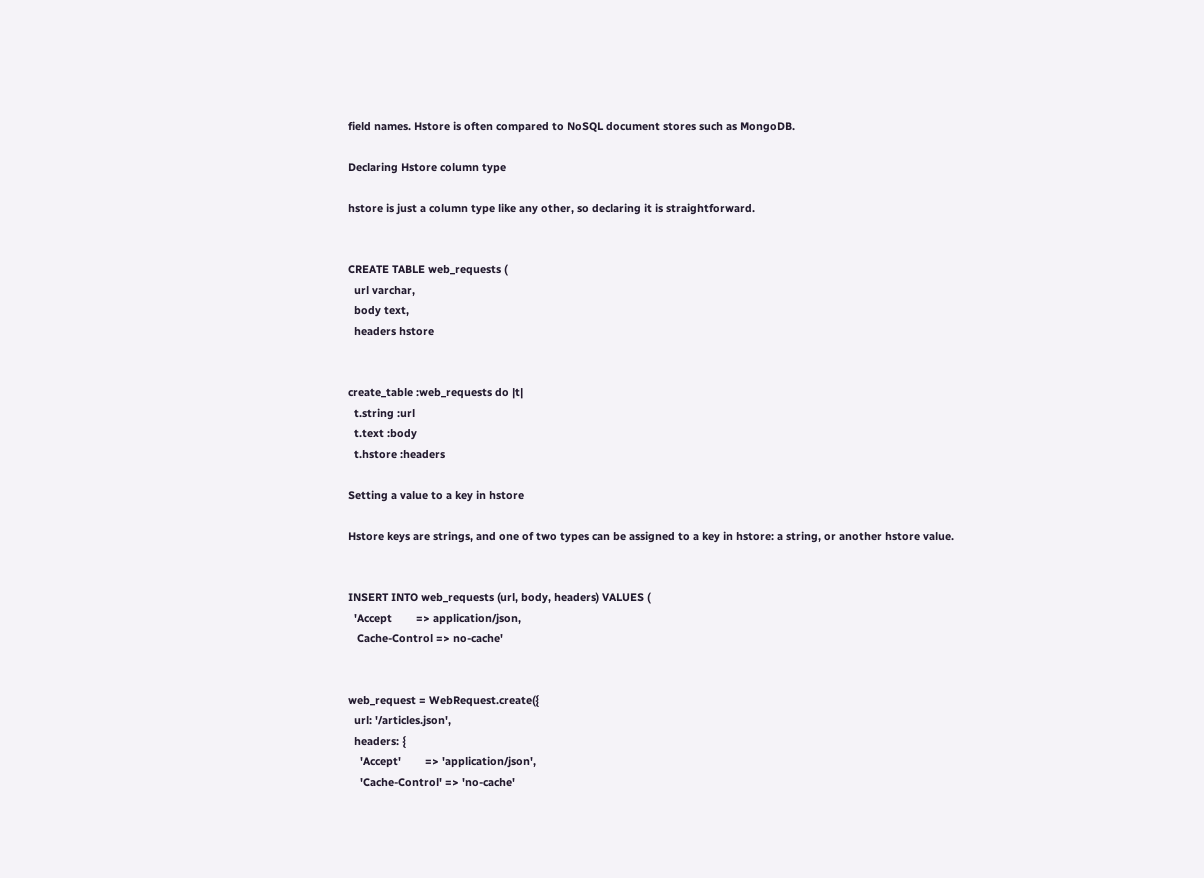field names. Hstore is often compared to NoSQL document stores such as MongoDB.

Declaring Hstore column type

hstore is just a column type like any other, so declaring it is straightforward.


CREATE TABLE web_requests (
  url varchar,
  body text,
  headers hstore


create_table :web_requests do |t|
  t.string :url
  t.text :body
  t.hstore :headers

Setting a value to a key in hstore

Hstore keys are strings, and one of two types can be assigned to a key in hstore: a string, or another hstore value.


INSERT INTO web_requests (url, body, headers) VALUES (
  'Accept        => application/json,
   Cache-Control => no-cache'


web_request = WebRequest.create({
  url: '/articles.json',
  headers: {
    'Accept'        => 'application/json',
    'Cache-Control' => 'no-cache'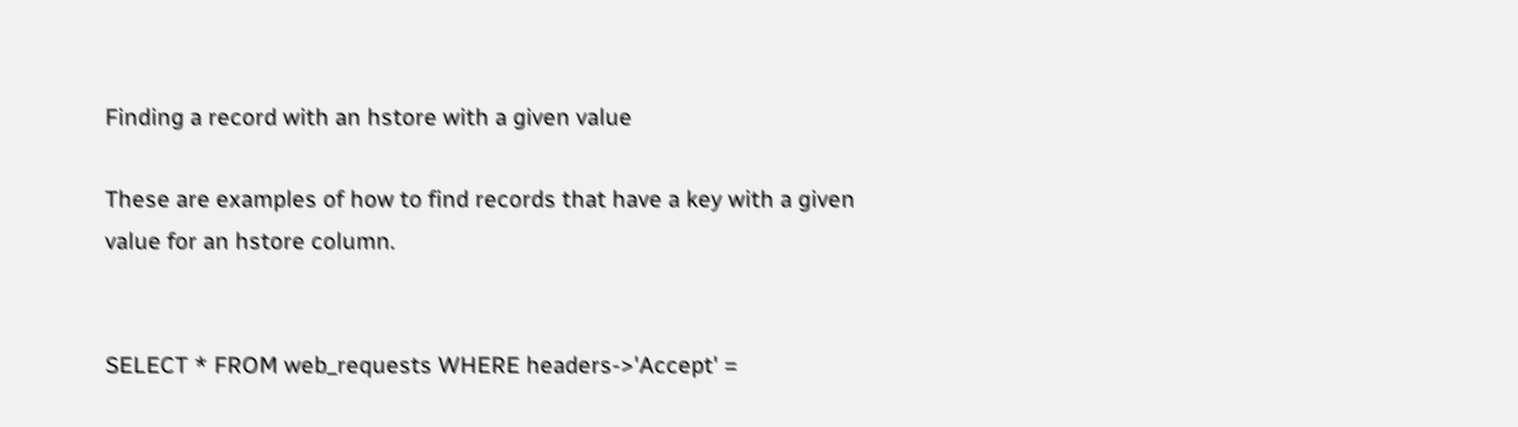Finding a record with an hstore with a given value

These are examples of how to find records that have a key with a given value for an hstore column.


SELECT * FROM web_requests WHERE headers->'Accept' =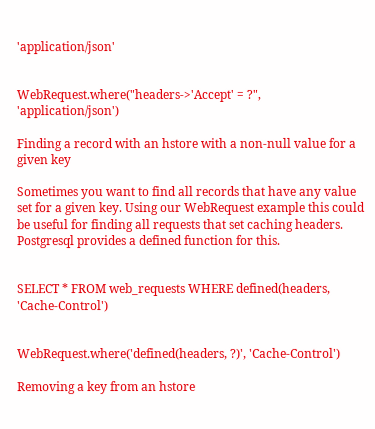'application/json'


WebRequest.where("headers->'Accept' = ?", 'application/json')

Finding a record with an hstore with a non-null value for a given key

Sometimes you want to find all records that have any value set for a given key. Using our WebRequest example this could be useful for finding all requests that set caching headers. Postgresql provides a defined function for this.


SELECT * FROM web_requests WHERE defined(headers, 'Cache-Control')


WebRequest.where('defined(headers, ?)', 'Cache-Control')

Removing a key from an hstore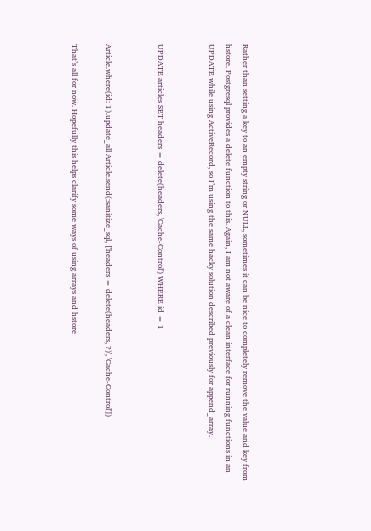Rather than setting a key to an empty string or NULL, sometimes it can be nice to completely remove the value and key from hstore. Postgresql provides a delete function to this. Again, I am not aware of a clean interface for running functions in an UPDATE while using ActiveRecord, so I’m using the same hacky solution described previously for append_array.


UPDATE articles SET headers = delete(headers, 'Cache-Control') WHERE id = 1


Article.where(id: 1).update_all Article.send(:sanitize_sql, ['headers = delete(headers, ?)', 'Cache-Control'])

That’s all for now. Hopefully this helps clarify some ways of using arrays and hstore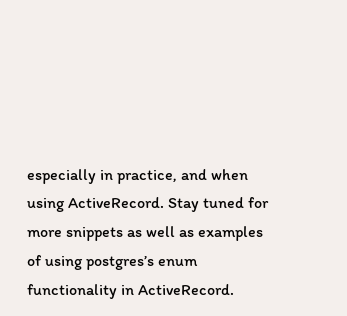especially in practice, and when using ActiveRecord. Stay tuned for more snippets as well as examples of using postgres’s enum functionality in ActiveRecord.